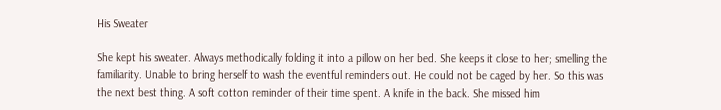His Sweater

She kept his sweater. Always methodically folding it into a pillow on her bed. She keeps it close to her; smelling the familiarity. Unable to bring herself to wash the eventful reminders out. He could not be caged by her. So this was the next best thing. A soft cotton reminder of their time spent. A knife in the back. She missed him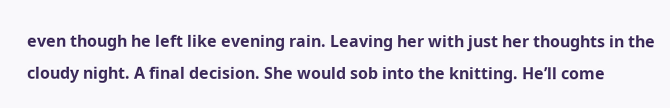even though he left like evening rain. Leaving her with just her thoughts in the cloudy night. A final decision. She would sob into the knitting. He’ll come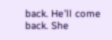back. He’ll come back. She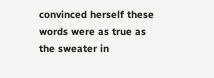convinced herself these words were as true as the sweater in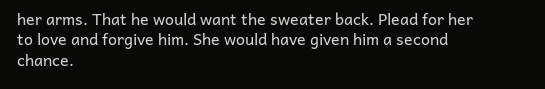her arms. That he would want the sweater back. Plead for her to love and forgive him. She would have given him a second chance.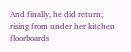And finally, he did return; rising from under her kitchen floorboards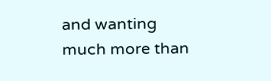and wanting much more than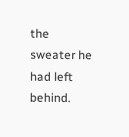the sweater he had left behind.